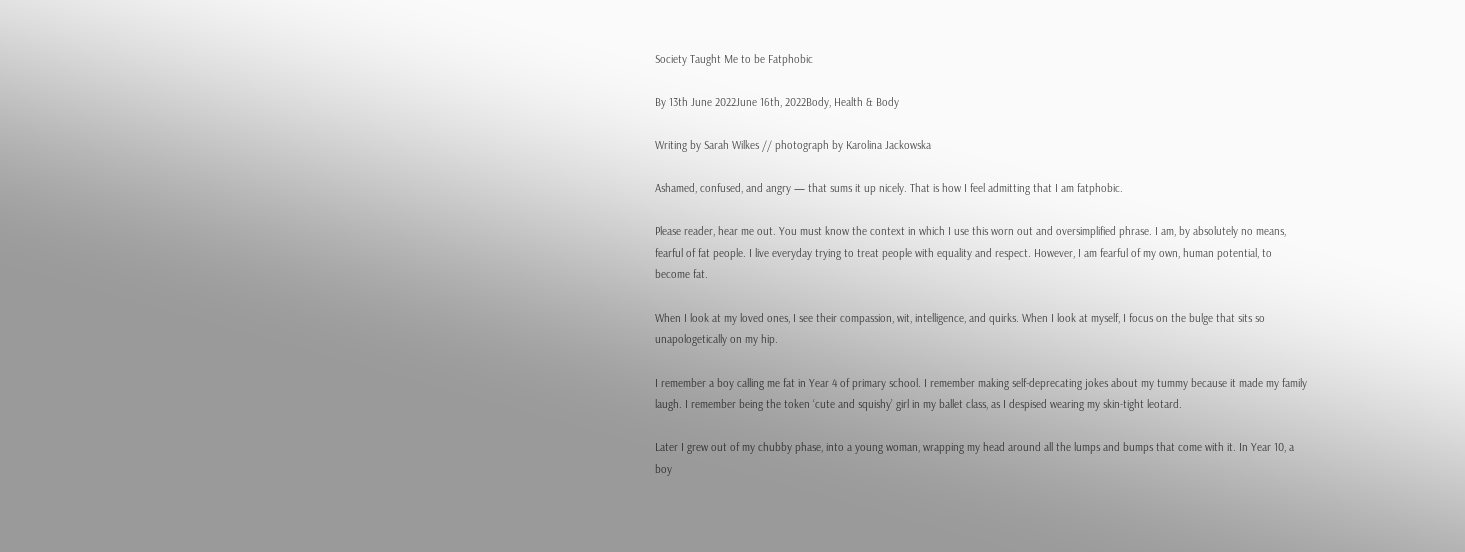Society Taught Me to be Fatphobic

By 13th June 2022June 16th, 2022Body, Health & Body

Writing by Sarah Wilkes // photograph by Karolina Jackowska

Ashamed, confused, and angry — that sums it up nicely. That is how I feel admitting that I am fatphobic.

Please reader, hear me out. You must know the context in which I use this worn out and oversimplified phrase. I am, by absolutely no means, fearful of fat people. I live everyday trying to treat people with equality and respect. However, I am fearful of my own, human potential, to become fat.

When I look at my loved ones, I see their compassion, wit, intelligence, and quirks. When I look at myself, I focus on the bulge that sits so unapologetically on my hip.

I remember a boy calling me fat in Year 4 of primary school. I remember making self-deprecating jokes about my tummy because it made my family laugh. I remember being the token ‘cute and squishy’ girl in my ballet class, as I despised wearing my skin-tight leotard.

Later I grew out of my chubby phase, into a young woman, wrapping my head around all the lumps and bumps that come with it. In Year 10, a boy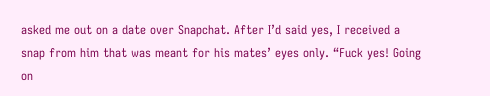asked me out on a date over Snapchat. After I’d said yes, I received a snap from him that was meant for his mates’ eyes only. “Fuck yes! Going on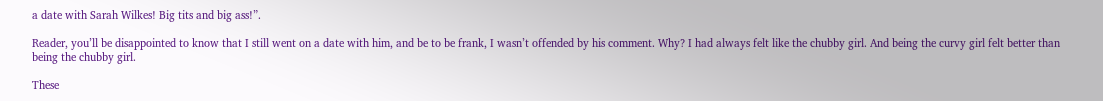a date with Sarah Wilkes! Big tits and big ass!”.

Reader, you’ll be disappointed to know that I still went on a date with him, and be to be frank, I wasn’t offended by his comment. Why? I had always felt like the chubby girl. And being the curvy girl felt better than being the chubby girl.

These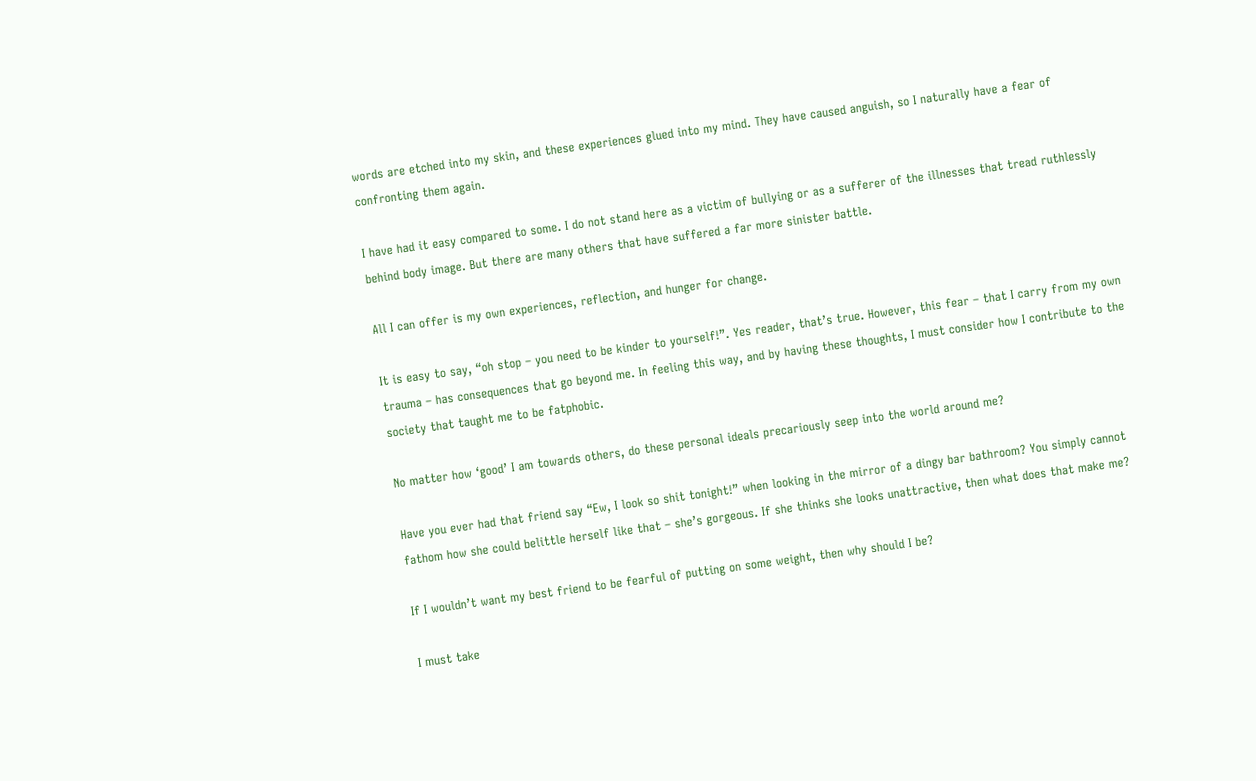words are etched into my skin, and these experiences glued into my mind. They have caused anguish, so I naturally have a fear of confronting them again.

I have had it easy compared to some. I do not stand here as a victim of bullying or as a sufferer of the illnesses that tread ruthlessly behind body image. But there are many others that have suffered a far more sinister battle.

All I can offer is my own experiences, reflection, and hunger for change.

It is easy to say, “oh stop – you need to be kinder to yourself!”. Yes reader, that’s true. However, this fear – that I carry from my own trauma – has consequences that go beyond me. In feeling this way, and by having these thoughts, I must consider how I contribute to the society that taught me to be fatphobic.

No matter how ‘good’ I am towards others, do these personal ideals precariously seep into the world around me?

Have you ever had that friend say “Ew, I look so shit tonight!” when looking in the mirror of a dingy bar bathroom? You simply cannot fathom how she could belittle herself like that – she’s gorgeous. If she thinks she looks unattractive, then what does that make me?

If I wouldn’t want my best friend to be fearful of putting on some weight, then why should I be?

I must take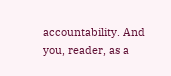accountability. And you, reader, as a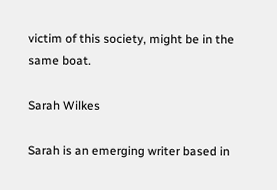victim of this society, might be in the same boat.

Sarah Wilkes

Sarah is an emerging writer based in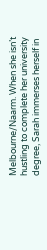Melbourne/Naarm. When she isn’t hustling to complete her university degree, Sarah immerses herself in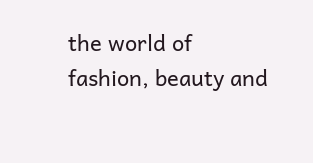the world of fashion, beauty and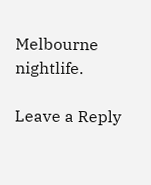Melbourne nightlife.

Leave a Reply